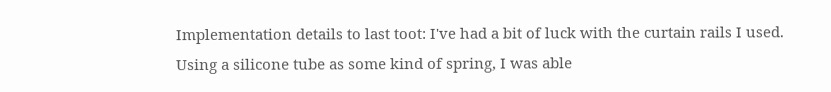Implementation details to last toot: I've had a bit of luck with the curtain rails I used. Using a silicone tube as some kind of spring, I was able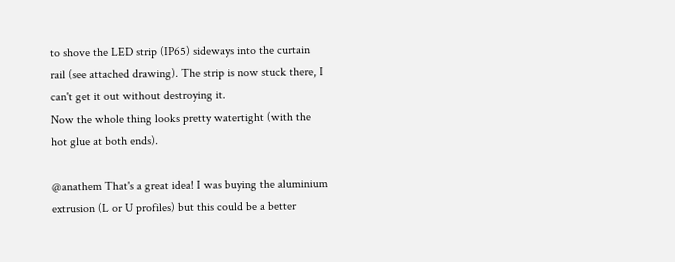to shove the LED strip (IP65) sideways into the curtain rail (see attached drawing). The strip is now stuck there, I can't get it out without destroying it.
Now the whole thing looks pretty watertight (with the hot glue at both ends).

@anathem That's a great idea! I was buying the aluminium extrusion (L or U profiles) but this could be a better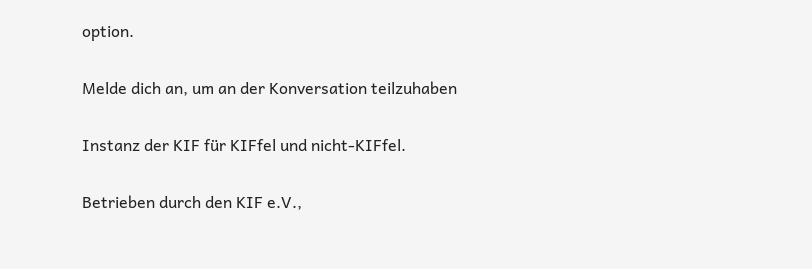option.

Melde dich an, um an der Konversation teilzuhaben

Instanz der KIF für KIFfel und nicht-KIFfel.

Betrieben durch den KIF e.V.,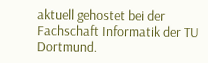aktuell gehostet bei der Fachschaft Informatik der TU Dortmund.